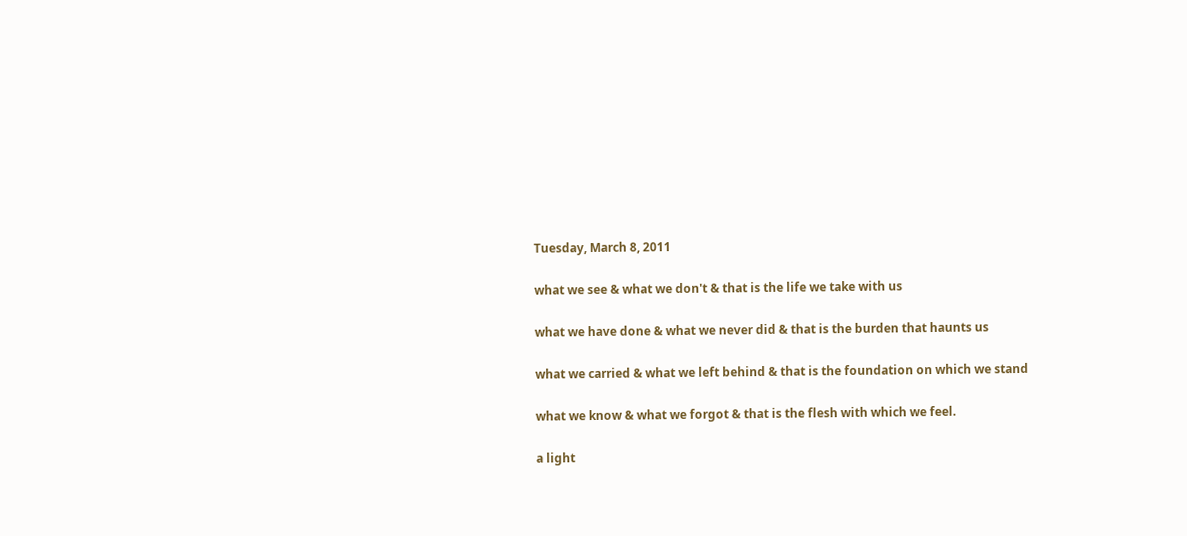Tuesday, March 8, 2011

what we see & what we don't & that is the life we take with us

what we have done & what we never did & that is the burden that haunts us

what we carried & what we left behind & that is the foundation on which we stand

what we know & what we forgot & that is the flesh with which we feel.

a light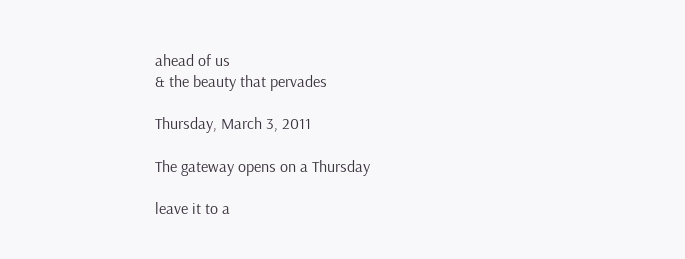ahead of us
& the beauty that pervades

Thursday, March 3, 2011

The gateway opens on a Thursday

leave it to a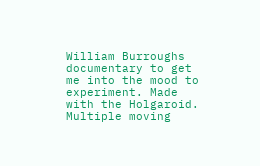William Burroughs documentary to get me into the mood to experiment. Made with the Holgaroid. Multiple moving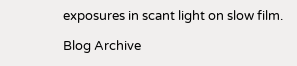exposures in scant light on slow film.

Blog Archive